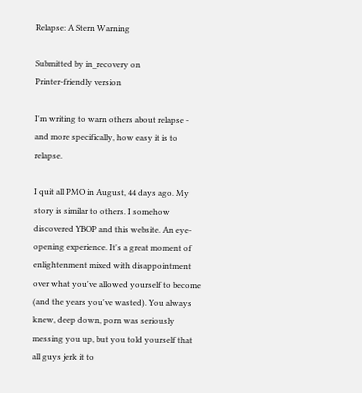Relapse: A Stern Warning

Submitted by in_recovery on
Printer-friendly version

I'm writing to warn others about relapse - and more specifically, how easy it is to relapse.

I quit all PMO in August, 44 days ago. My story is similar to others. I somehow discovered YBOP and this website. An eye-opening experience. It's a great moment of enlightenment mixed with disappointment over what you've allowed yourself to become (and the years you've wasted). You always knew, deep down, porn was seriously messing you up, but you told yourself that all guys jerk it to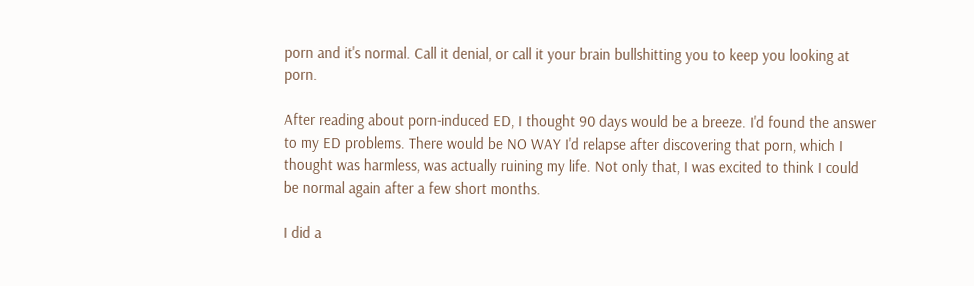porn and it's normal. Call it denial, or call it your brain bullshitting you to keep you looking at porn.

After reading about porn-induced ED, I thought 90 days would be a breeze. I'd found the answer to my ED problems. There would be NO WAY I'd relapse after discovering that porn, which I thought was harmless, was actually ruining my life. Not only that, I was excited to think I could be normal again after a few short months.

I did a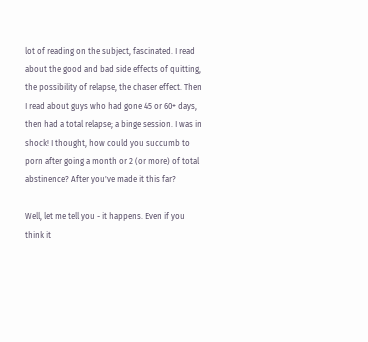lot of reading on the subject, fascinated. I read about the good and bad side effects of quitting, the possibility of relapse, the chaser effect. Then I read about guys who had gone 45 or 60+ days, then had a total relapse; a binge session. I was in shock! I thought, how could you succumb to porn after going a month or 2 (or more) of total abstinence? After you've made it this far?

Well, let me tell you - it happens. Even if you think it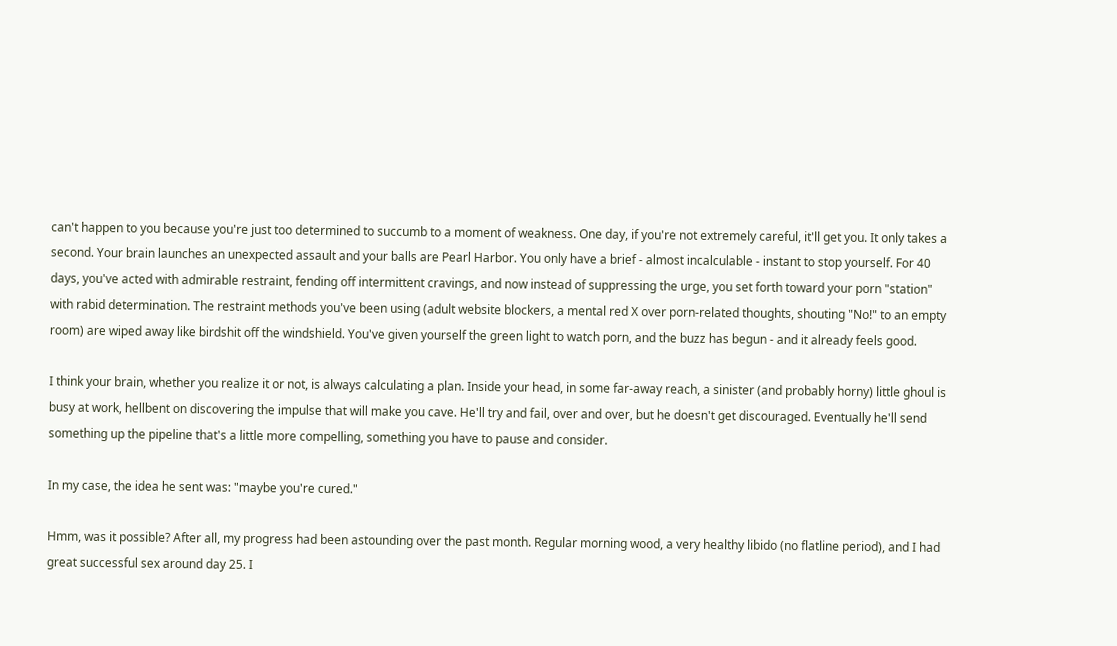can't happen to you because you're just too determined to succumb to a moment of weakness. One day, if you're not extremely careful, it'll get you. It only takes a second. Your brain launches an unexpected assault and your balls are Pearl Harbor. You only have a brief - almost incalculable - instant to stop yourself. For 40 days, you've acted with admirable restraint, fending off intermittent cravings, and now instead of suppressing the urge, you set forth toward your porn "station" with rabid determination. The restraint methods you've been using (adult website blockers, a mental red X over porn-related thoughts, shouting "No!" to an empty room) are wiped away like birdshit off the windshield. You've given yourself the green light to watch porn, and the buzz has begun - and it already feels good.

I think your brain, whether you realize it or not, is always calculating a plan. Inside your head, in some far-away reach, a sinister (and probably horny) little ghoul is busy at work, hellbent on discovering the impulse that will make you cave. He'll try and fail, over and over, but he doesn't get discouraged. Eventually he'll send something up the pipeline that's a little more compelling, something you have to pause and consider.

In my case, the idea he sent was: "maybe you're cured."

Hmm, was it possible? After all, my progress had been astounding over the past month. Regular morning wood, a very healthy libido (no flatline period), and I had great successful sex around day 25. I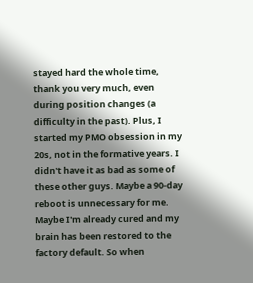stayed hard the whole time, thank you very much, even during position changes (a difficulty in the past). Plus, I started my PMO obsession in my 20s, not in the formative years. I didn't have it as bad as some of these other guys. Maybe a 90-day reboot is unnecessary for me. Maybe I'm already cured and my brain has been restored to the factory default. So when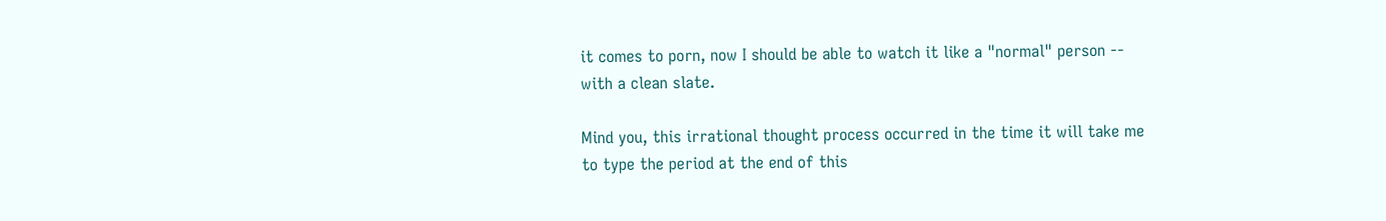it comes to porn, now I should be able to watch it like a "normal" person -- with a clean slate.

Mind you, this irrational thought process occurred in the time it will take me to type the period at the end of this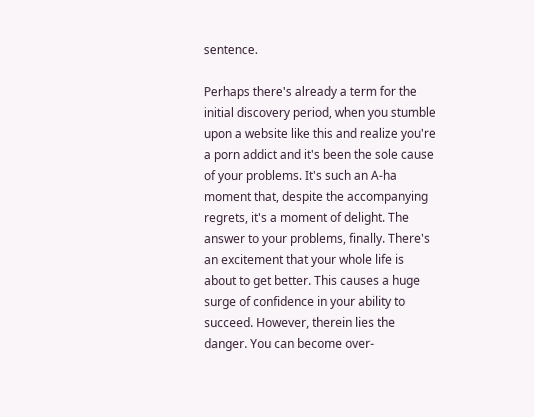sentence.

Perhaps there's already a term for the initial discovery period, when you stumble upon a website like this and realize you're a porn addict and it's been the sole cause of your problems. It's such an A-ha moment that, despite the accompanying regrets, it's a moment of delight. The answer to your problems, finally. There's an excitement that your whole life is about to get better. This causes a huge surge of confidence in your ability to succeed. However, therein lies the danger. You can become over-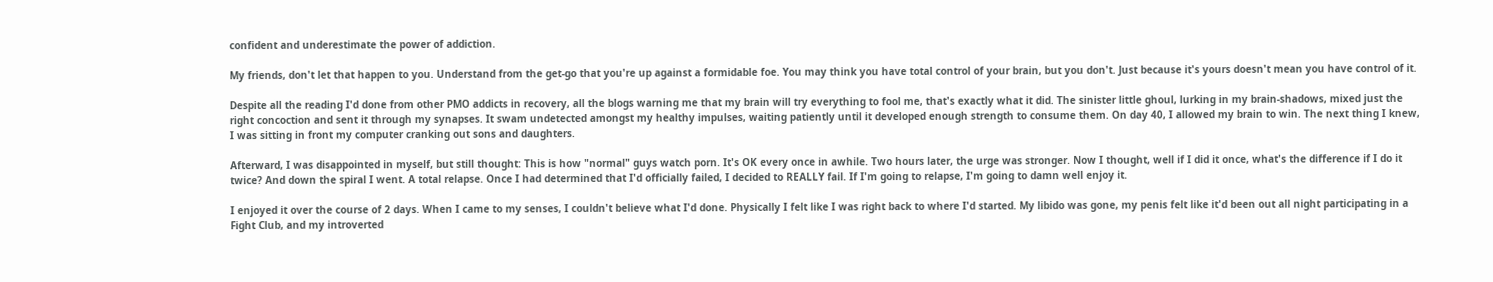confident and underestimate the power of addiction.

My friends, don't let that happen to you. Understand from the get-go that you're up against a formidable foe. You may think you have total control of your brain, but you don't. Just because it's yours doesn't mean you have control of it.

Despite all the reading I'd done from other PMO addicts in recovery, all the blogs warning me that my brain will try everything to fool me, that's exactly what it did. The sinister little ghoul, lurking in my brain-shadows, mixed just the right concoction and sent it through my synapses. It swam undetected amongst my healthy impulses, waiting patiently until it developed enough strength to consume them. On day 40, I allowed my brain to win. The next thing I knew, I was sitting in front my computer cranking out sons and daughters.

Afterward, I was disappointed in myself, but still thought: This is how "normal" guys watch porn. It's OK every once in awhile. Two hours later, the urge was stronger. Now I thought, well if I did it once, what's the difference if I do it twice? And down the spiral I went. A total relapse. Once I had determined that I'd officially failed, I decided to REALLY fail. If I'm going to relapse, I'm going to damn well enjoy it.

I enjoyed it over the course of 2 days. When I came to my senses, I couldn't believe what I'd done. Physically I felt like I was right back to where I'd started. My libido was gone, my penis felt like it'd been out all night participating in a Fight Club, and my introverted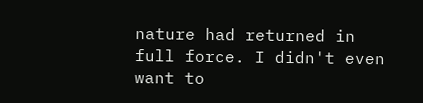nature had returned in full force. I didn't even want to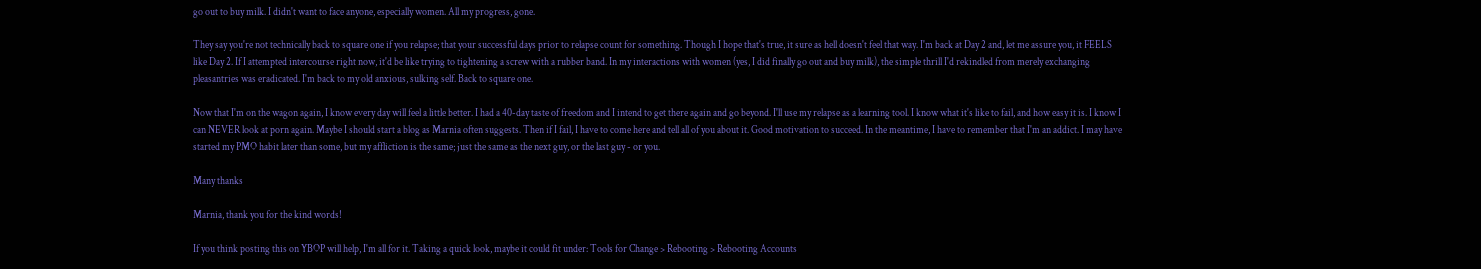go out to buy milk. I didn't want to face anyone, especially women. All my progress, gone.

They say you're not technically back to square one if you relapse; that your successful days prior to relapse count for something. Though I hope that's true, it sure as hell doesn't feel that way. I'm back at Day 2 and, let me assure you, it FEELS like Day 2. If I attempted intercourse right now, it'd be like trying to tightening a screw with a rubber band. In my interactions with women (yes, I did finally go out and buy milk), the simple thrill I'd rekindled from merely exchanging pleasantries was eradicated. I'm back to my old anxious, sulking self. Back to square one.

Now that I'm on the wagon again, I know every day will feel a little better. I had a 40-day taste of freedom and I intend to get there again and go beyond. I'll use my relapse as a learning tool. I know what it's like to fail, and how easy it is. I know I can NEVER look at porn again. Maybe I should start a blog as Marnia often suggests. Then if I fail, I have to come here and tell all of you about it. Good motivation to succeed. In the meantime, I have to remember that I'm an addict. I may have started my PMO habit later than some, but my affliction is the same; just the same as the next guy, or the last guy - or you.

Many thanks

Marnia, thank you for the kind words!

If you think posting this on YBOP will help, I'm all for it. Taking a quick look, maybe it could fit under: Tools for Change > Rebooting > Rebooting Accounts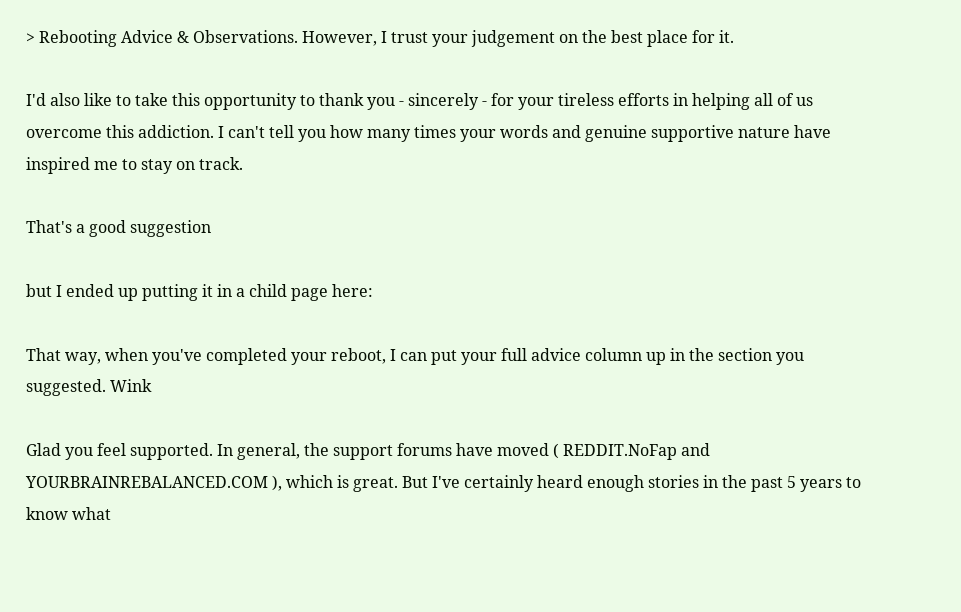> Rebooting Advice & Observations. However, I trust your judgement on the best place for it.

I'd also like to take this opportunity to thank you - sincerely - for your tireless efforts in helping all of us overcome this addiction. I can't tell you how many times your words and genuine supportive nature have inspired me to stay on track.

That's a good suggestion

but I ended up putting it in a child page here:

That way, when you've completed your reboot, I can put your full advice column up in the section you suggested. Wink

Glad you feel supported. In general, the support forums have moved ( REDDIT.NoFap and YOURBRAINREBALANCED.COM ), which is great. But I've certainly heard enough stories in the past 5 years to know what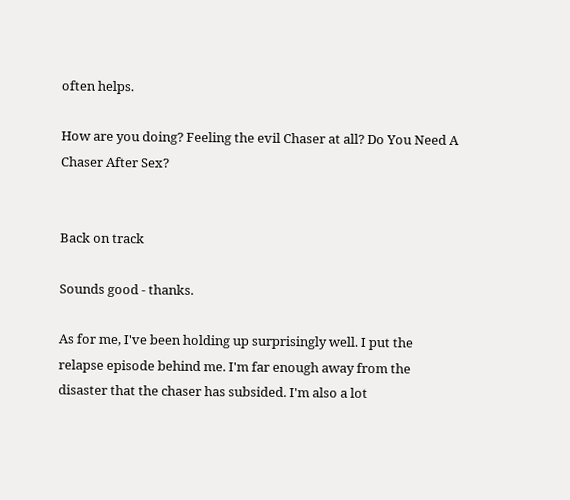often helps.

How are you doing? Feeling the evil Chaser at all? Do You Need A Chaser After Sex?


Back on track

Sounds good - thanks.

As for me, I've been holding up surprisingly well. I put the relapse episode behind me. I'm far enough away from the disaster that the chaser has subsided. I'm also a lot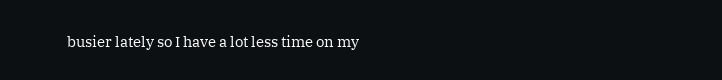busier lately so I have a lot less time on my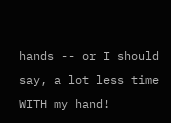hands -- or I should say, a lot less time WITH my hand!